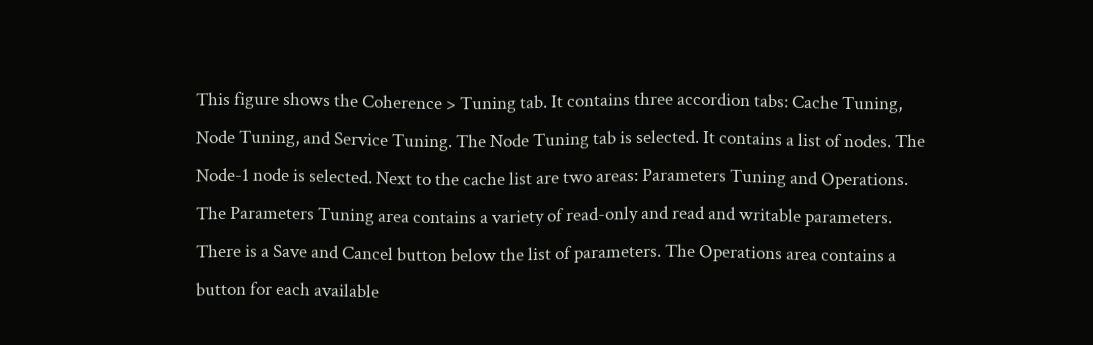This figure shows the Coherence > Tuning tab. It contains three accordion tabs: Cache Tuning, Node Tuning, and Service Tuning. The Node Tuning tab is selected. It contains a list of nodes. The Node-1 node is selected. Next to the cache list are two areas: Parameters Tuning and Operations. The Parameters Tuning area contains a variety of read-only and read and writable parameters. There is a Save and Cancel button below the list of parameters. The Operations area contains a button for each available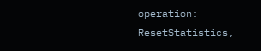operation: ResetStatistics,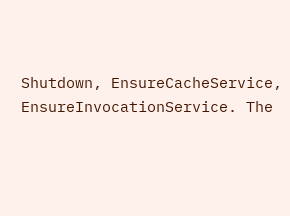Shutdown, EnsureCacheService, EnsureInvocationService. The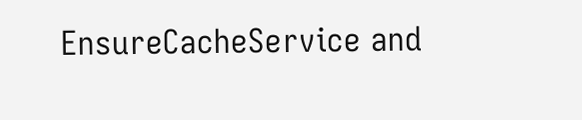EnsureCacheService and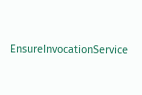EnsureInvocationService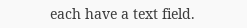each have a text field.